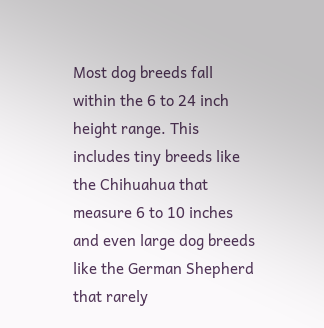Most dog breeds fall within the 6 to 24 inch height range. This includes tiny breeds like the Chihuahua that measure 6 to 10 inches and even large dog breeds like the German Shepherd that rarely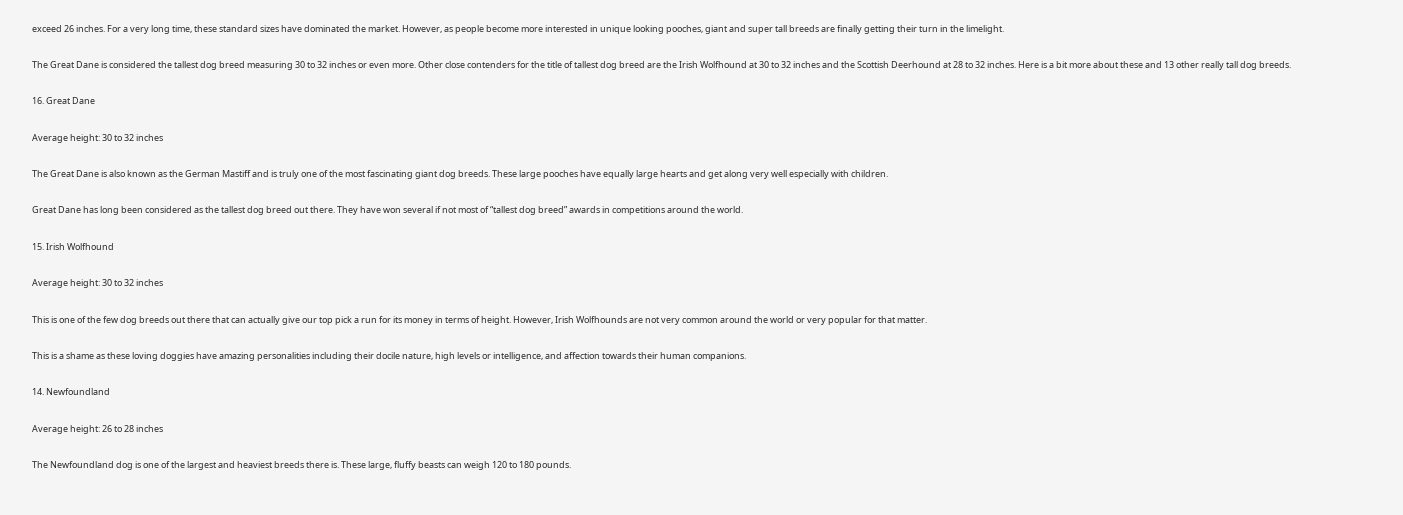exceed 26 inches. For a very long time, these standard sizes have dominated the market. However, as people become more interested in unique looking pooches, giant and super tall breeds are finally getting their turn in the limelight.

The Great Dane is considered the tallest dog breed measuring 30 to 32 inches or even more. Other close contenders for the title of tallest dog breed are the Irish Wolfhound at 30 to 32 inches and the Scottish Deerhound at 28 to 32 inches. Here is a bit more about these and 13 other really tall dog breeds.

16. Great Dane

Average height: 30 to 32 inches

The Great Dane is also known as the German Mastiff and is truly one of the most fascinating giant dog breeds. These large pooches have equally large hearts and get along very well especially with children.

Great Dane has long been considered as the tallest dog breed out there. They have won several if not most of “tallest dog breed” awards in competitions around the world.

15. Irish Wolfhound

Average height: 30 to 32 inches

This is one of the few dog breeds out there that can actually give our top pick a run for its money in terms of height. However, Irish Wolfhounds are not very common around the world or very popular for that matter.

This is a shame as these loving doggies have amazing personalities including their docile nature, high levels or intelligence, and affection towards their human companions.

14. Newfoundland

Average height: 26 to 28 inches

The Newfoundland dog is one of the largest and heaviest breeds there is. These large, fluffy beasts can weigh 120 to 180 pounds.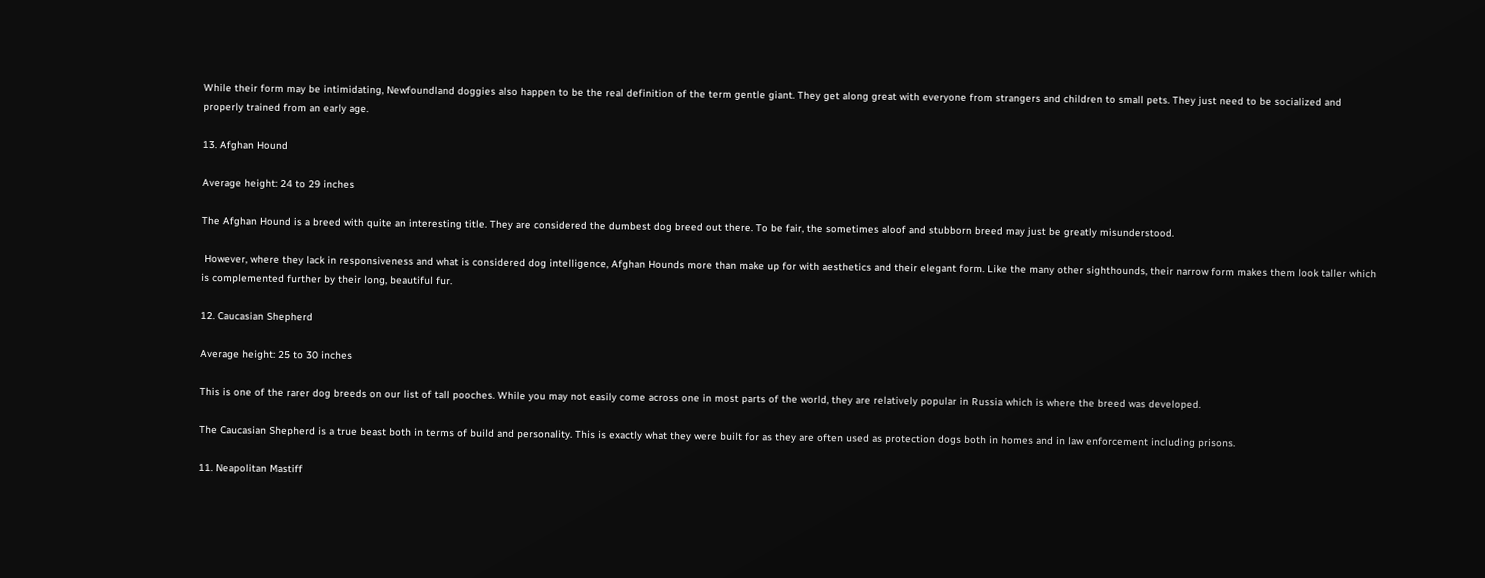While their form may be intimidating, Newfoundland doggies also happen to be the real definition of the term gentle giant. They get along great with everyone from strangers and children to small pets. They just need to be socialized and properly trained from an early age.

13. Afghan Hound

Average height: 24 to 29 inches

The Afghan Hound is a breed with quite an interesting title. They are considered the dumbest dog breed out there. To be fair, the sometimes aloof and stubborn breed may just be greatly misunderstood.

 However, where they lack in responsiveness and what is considered dog intelligence, Afghan Hounds more than make up for with aesthetics and their elegant form. Like the many other sighthounds, their narrow form makes them look taller which is complemented further by their long, beautiful fur.

12. Caucasian Shepherd

Average height: 25 to 30 inches

This is one of the rarer dog breeds on our list of tall pooches. While you may not easily come across one in most parts of the world, they are relatively popular in Russia which is where the breed was developed.

The Caucasian Shepherd is a true beast both in terms of build and personality. This is exactly what they were built for as they are often used as protection dogs both in homes and in law enforcement including prisons.

11. Neapolitan Mastiff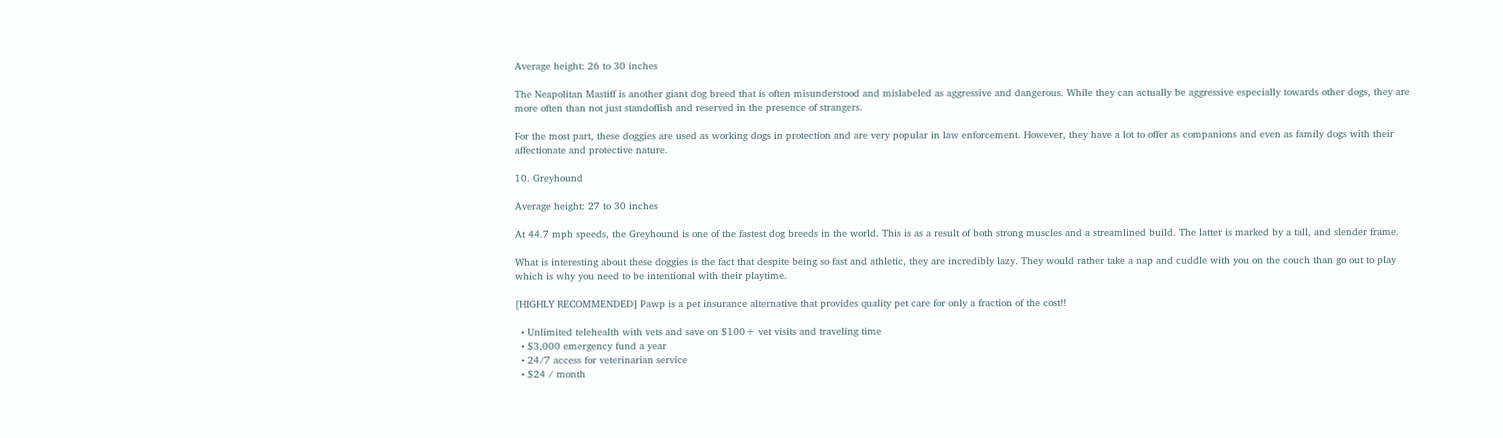Average height: 26 to 30 inches

The Neapolitan Mastiff is another giant dog breed that is often misunderstood and mislabeled as aggressive and dangerous. While they can actually be aggressive especially towards other dogs, they are more often than not just standoffish and reserved in the presence of strangers.

For the most part, these doggies are used as working dogs in protection and are very popular in law enforcement. However, they have a lot to offer as companions and even as family dogs with their affectionate and protective nature.

10. Greyhound

Average height: 27 to 30 inches

At 44.7 mph speeds, the Greyhound is one of the fastest dog breeds in the world. This is as a result of both strong muscles and a streamlined build. The latter is marked by a tall, and slender frame.

What is interesting about these doggies is the fact that despite being so fast and athletic, they are incredibly lazy. They would rather take a nap and cuddle with you on the couch than go out to play which is why you need to be intentional with their playtime.

[HIGHLY RECOMMENDED] Pawp is a pet insurance alternative that provides quality pet care for only a fraction of the cost!!

  • Unlimited telehealth with vets and save on $100+ vet visits and traveling time
  • $3,000 emergency fund a year
  • 24/7 access for veterinarian service
  • $24 / month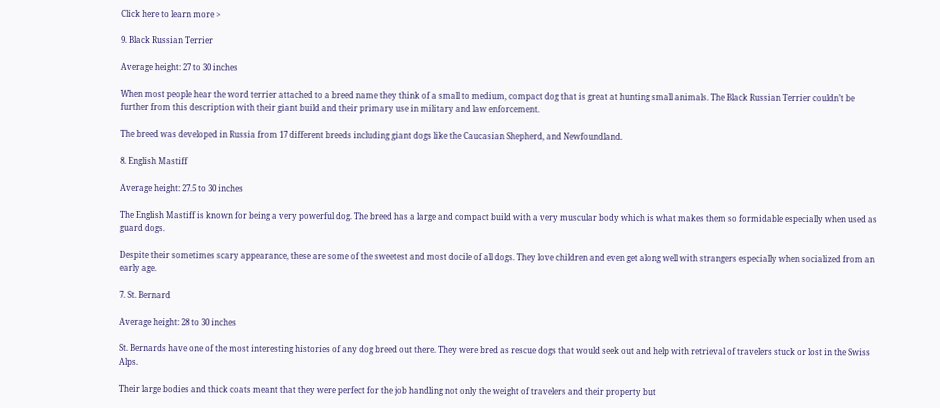Click here to learn more >

9. Black Russian Terrier

Average height: 27 to 30 inches

When most people hear the word terrier attached to a breed name they think of a small to medium, compact dog that is great at hunting small animals. The Black Russian Terrier couldn’t be further from this description with their giant build and their primary use in military and law enforcement.

The breed was developed in Russia from 17 different breeds including giant dogs like the Caucasian Shepherd, and Newfoundland.

8. English Mastiff

Average height: 27.5 to 30 inches

The English Mastiff is known for being a very powerful dog. The breed has a large and compact build with a very muscular body which is what makes them so formidable especially when used as guard dogs.

Despite their sometimes scary appearance, these are some of the sweetest and most docile of all dogs. They love children and even get along well with strangers especially when socialized from an early age.

7. St. Bernard

Average height: 28 to 30 inches

St. Bernards have one of the most interesting histories of any dog breed out there. They were bred as rescue dogs that would seek out and help with retrieval of travelers stuck or lost in the Swiss Alps.

Their large bodies and thick coats meant that they were perfect for the job handling not only the weight of travelers and their property but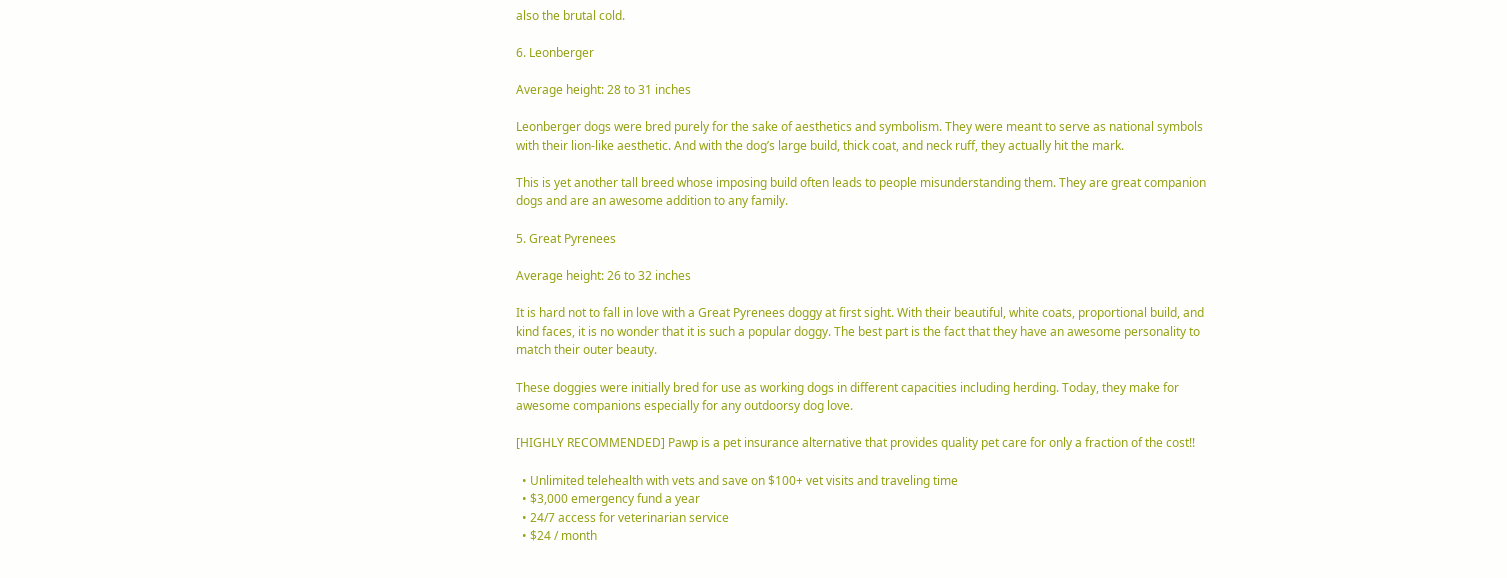also the brutal cold.

6. Leonberger

Average height: 28 to 31 inches

Leonberger dogs were bred purely for the sake of aesthetics and symbolism. They were meant to serve as national symbols with their lion-like aesthetic. And with the dog’s large build, thick coat, and neck ruff, they actually hit the mark.

This is yet another tall breed whose imposing build often leads to people misunderstanding them. They are great companion dogs and are an awesome addition to any family.

5. Great Pyrenees

Average height: 26 to 32 inches

It is hard not to fall in love with a Great Pyrenees doggy at first sight. With their beautiful, white coats, proportional build, and kind faces, it is no wonder that it is such a popular doggy. The best part is the fact that they have an awesome personality to match their outer beauty.

These doggies were initially bred for use as working dogs in different capacities including herding. Today, they make for awesome companions especially for any outdoorsy dog love.

[HIGHLY RECOMMENDED] Pawp is a pet insurance alternative that provides quality pet care for only a fraction of the cost!!

  • Unlimited telehealth with vets and save on $100+ vet visits and traveling time
  • $3,000 emergency fund a year
  • 24/7 access for veterinarian service
  • $24 / month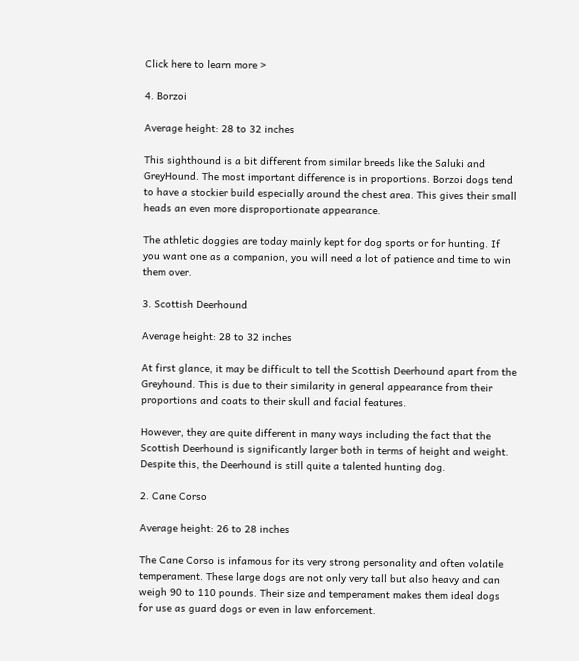Click here to learn more >

4. Borzoi

Average height: 28 to 32 inches

This sighthound is a bit different from similar breeds like the Saluki and GreyHound. The most important difference is in proportions. Borzoi dogs tend to have a stockier build especially around the chest area. This gives their small heads an even more disproportionate appearance.

The athletic doggies are today mainly kept for dog sports or for hunting. If you want one as a companion, you will need a lot of patience and time to win them over.

3. Scottish Deerhound

Average height: 28 to 32 inches

At first glance, it may be difficult to tell the Scottish Deerhound apart from the Greyhound. This is due to their similarity in general appearance from their proportions and coats to their skull and facial features.

However, they are quite different in many ways including the fact that the Scottish Deerhound is significantly larger both in terms of height and weight. Despite this, the Deerhound is still quite a talented hunting dog.

2. Cane Corso

Average height: 26 to 28 inches

The Cane Corso is infamous for its very strong personality and often volatile temperament. These large dogs are not only very tall but also heavy and can weigh 90 to 110 pounds. Their size and temperament makes them ideal dogs for use as guard dogs or even in law enforcement.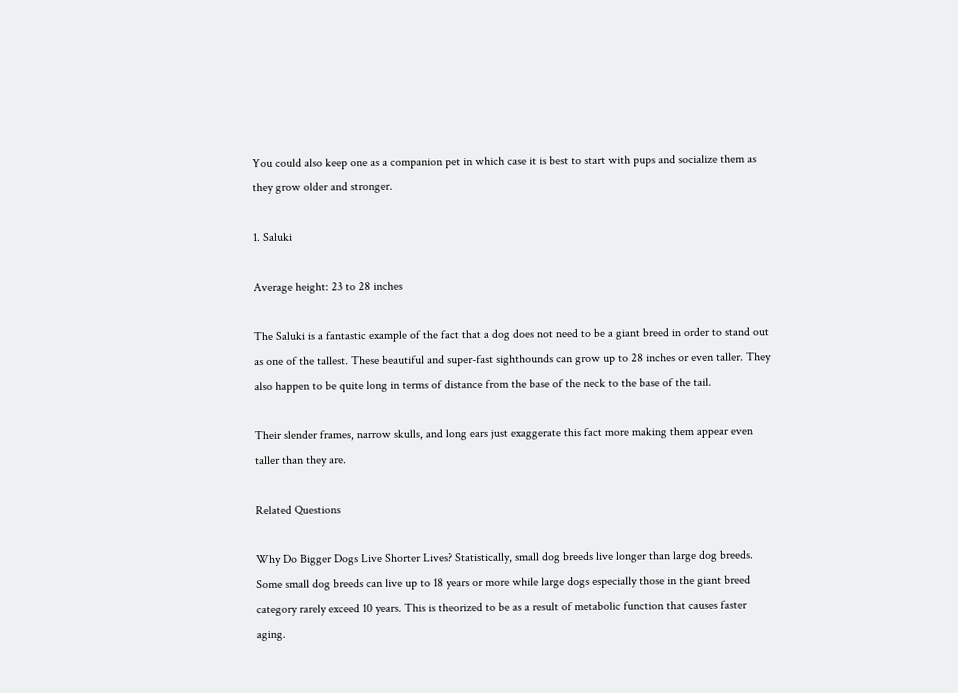You could also keep one as a companion pet in which case it is best to start with pups and socialize them as they grow older and stronger.

1. Saluki

Average height: 23 to 28 inches

The Saluki is a fantastic example of the fact that a dog does not need to be a giant breed in order to stand out as one of the tallest. These beautiful and super-fast sighthounds can grow up to 28 inches or even taller. They also happen to be quite long in terms of distance from the base of the neck to the base of the tail.

Their slender frames, narrow skulls, and long ears just exaggerate this fact more making them appear even taller than they are.

Related Questions

Why Do Bigger Dogs Live Shorter Lives? Statistically, small dog breeds live longer than large dog breeds. Some small dog breeds can live up to 18 years or more while large dogs especially those in the giant breed category rarely exceed 10 years. This is theorized to be as a result of metabolic function that causes faster aging.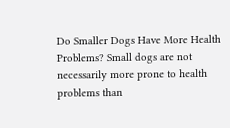Do Smaller Dogs Have More Health Problems? Small dogs are not necessarily more prone to health problems than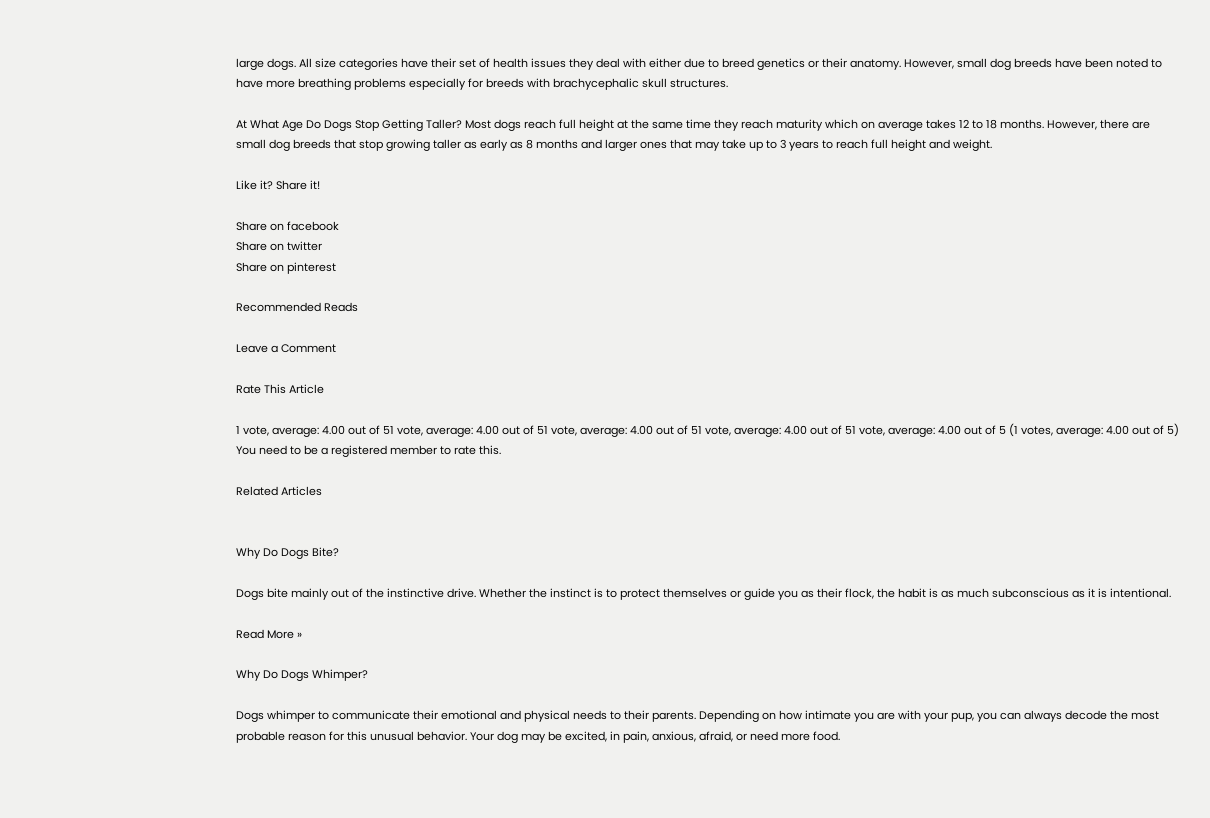large dogs. All size categories have their set of health issues they deal with either due to breed genetics or their anatomy. However, small dog breeds have been noted to have more breathing problems especially for breeds with brachycephalic skull structures.

At What Age Do Dogs Stop Getting Taller? Most dogs reach full height at the same time they reach maturity which on average takes 12 to 18 months. However, there are small dog breeds that stop growing taller as early as 8 months and larger ones that may take up to 3 years to reach full height and weight.

Like it? Share it!

Share on facebook
Share on twitter
Share on pinterest

Recommended Reads

Leave a Comment

Rate This Article

1 vote, average: 4.00 out of 51 vote, average: 4.00 out of 51 vote, average: 4.00 out of 51 vote, average: 4.00 out of 51 vote, average: 4.00 out of 5 (1 votes, average: 4.00 out of 5)
You need to be a registered member to rate this.

Related Articles


Why Do Dogs Bite?

Dogs bite mainly out of the instinctive drive. Whether the instinct is to protect themselves or guide you as their flock, the habit is as much subconscious as it is intentional.

Read More »

Why Do Dogs Whimper?

Dogs whimper to communicate their emotional and physical needs to their parents. Depending on how intimate you are with your pup, you can always decode the most probable reason for this unusual behavior. Your dog may be excited, in pain, anxious, afraid, or need more food.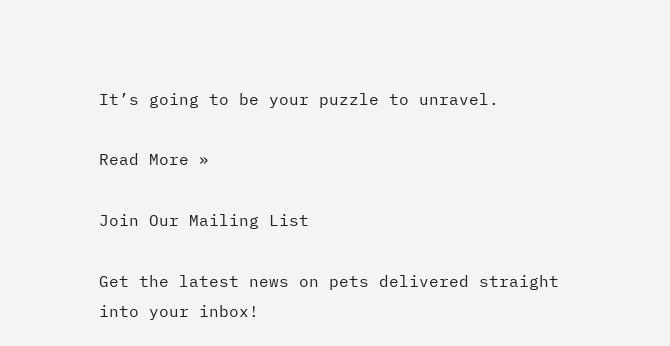It’s going to be your puzzle to unravel.

Read More »

Join Our Mailing List

Get the latest news on pets delivered straight into your inbox!